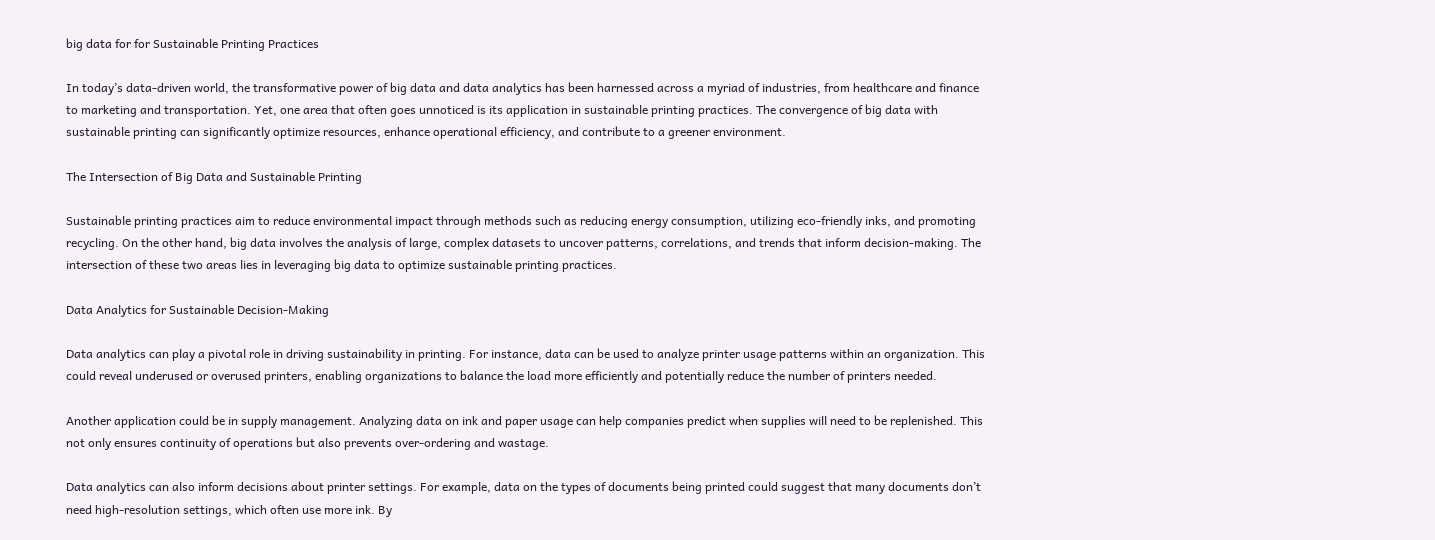big data for for Sustainable Printing Practices

In today’s data-driven world, the transformative power of big data and data analytics has been harnessed across a myriad of industries, from healthcare and finance to marketing and transportation. Yet, one area that often goes unnoticed is its application in sustainable printing practices. The convergence of big data with sustainable printing can significantly optimize resources, enhance operational efficiency, and contribute to a greener environment.

The Intersection of Big Data and Sustainable Printing

Sustainable printing practices aim to reduce environmental impact through methods such as reducing energy consumption, utilizing eco-friendly inks, and promoting recycling. On the other hand, big data involves the analysis of large, complex datasets to uncover patterns, correlations, and trends that inform decision-making. The intersection of these two areas lies in leveraging big data to optimize sustainable printing practices.

Data Analytics for Sustainable Decision-Making

Data analytics can play a pivotal role in driving sustainability in printing. For instance, data can be used to analyze printer usage patterns within an organization. This could reveal underused or overused printers, enabling organizations to balance the load more efficiently and potentially reduce the number of printers needed.

Another application could be in supply management. Analyzing data on ink and paper usage can help companies predict when supplies will need to be replenished. This not only ensures continuity of operations but also prevents over-ordering and wastage.

Data analytics can also inform decisions about printer settings. For example, data on the types of documents being printed could suggest that many documents don’t need high-resolution settings, which often use more ink. By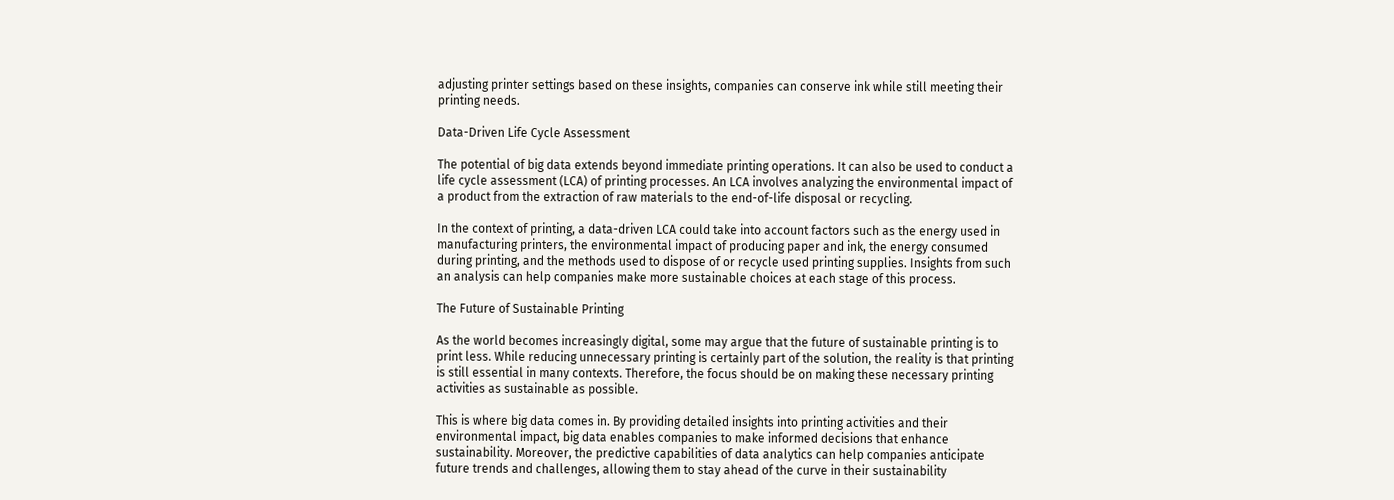adjusting printer settings based on these insights, companies can conserve ink while still meeting their printing needs.

Data-Driven Life Cycle Assessment

The potential of big data extends beyond immediate printing operations. It can also be used to conduct a life cycle assessment (LCA) of printing processes. An LCA involves analyzing the environmental impact of a product from the extraction of raw materials to the end-of-life disposal or recycling.

In the context of printing, a data-driven LCA could take into account factors such as the energy used in manufacturing printers, the environmental impact of producing paper and ink, the energy consumed during printing, and the methods used to dispose of or recycle used printing supplies. Insights from such an analysis can help companies make more sustainable choices at each stage of this process.

The Future of Sustainable Printing

As the world becomes increasingly digital, some may argue that the future of sustainable printing is to print less. While reducing unnecessary printing is certainly part of the solution, the reality is that printing is still essential in many contexts. Therefore, the focus should be on making these necessary printing activities as sustainable as possible.

This is where big data comes in. By providing detailed insights into printing activities and their environmental impact, big data enables companies to make informed decisions that enhance sustainability. Moreover, the predictive capabilities of data analytics can help companies anticipate future trends and challenges, allowing them to stay ahead of the curve in their sustainability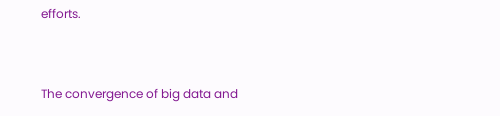efforts.


The convergence of big data and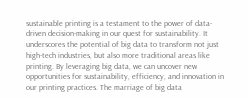sustainable printing is a testament to the power of data-driven decision-making in our quest for sustainability. It underscores the potential of big data to transform not just high-tech industries, but also more traditional areas like printing. By leveraging big data, we can uncover new opportunities for sustainability, efficiency, and innovation in our printing practices. The marriage of big data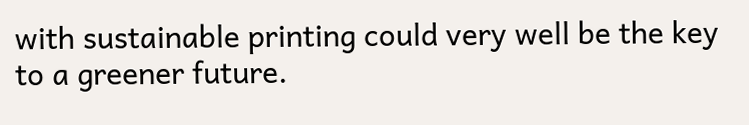with sustainable printing could very well be the key to a greener future.